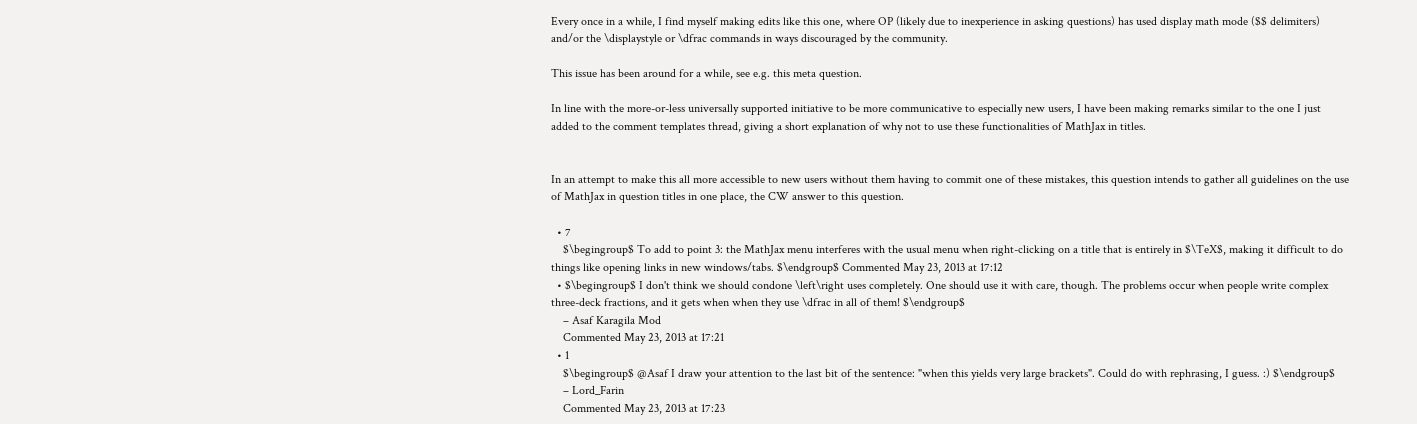Every once in a while, I find myself making edits like this one, where OP (likely due to inexperience in asking questions) has used display math mode ($$ delimiters) and/or the \displaystyle or \dfrac commands in ways discouraged by the community.

This issue has been around for a while, see e.g. this meta question.

In line with the more-or-less universally supported initiative to be more communicative to especially new users, I have been making remarks similar to the one I just added to the comment templates thread, giving a short explanation of why not to use these functionalities of MathJax in titles.


In an attempt to make this all more accessible to new users without them having to commit one of these mistakes, this question intends to gather all guidelines on the use of MathJax in question titles in one place, the CW answer to this question.

  • 7
    $\begingroup$ To add to point 3: the MathJax menu interferes with the usual menu when right-clicking on a title that is entirely in $\TeX$, making it difficult to do things like opening links in new windows/tabs. $\endgroup$ Commented May 23, 2013 at 17:12
  • $\begingroup$ I don't think we should condone \left\right uses completely. One should use it with care, though. The problems occur when people write complex three-deck fractions, and it gets when when they use \dfrac in all of them! $\endgroup$
    – Asaf Karagila Mod
    Commented May 23, 2013 at 17:21
  • 1
    $\begingroup$ @Asaf I draw your attention to the last bit of the sentence: "when this yields very large brackets". Could do with rephrasing, I guess. :) $\endgroup$
    – Lord_Farin
    Commented May 23, 2013 at 17:23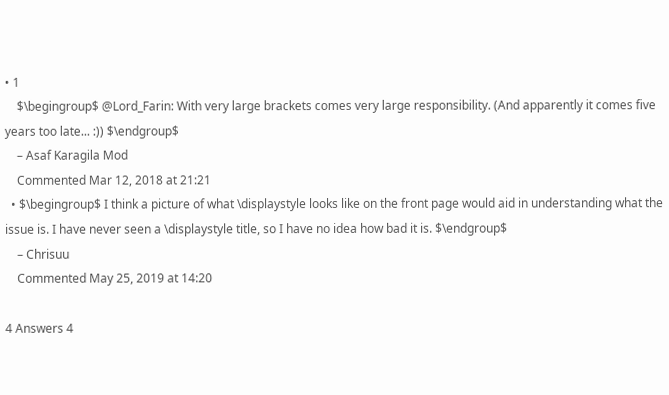• 1
    $\begingroup$ @Lord_Farin: With very large brackets comes very large responsibility. (And apparently it comes five years too late... :)) $\endgroup$
    – Asaf Karagila Mod
    Commented Mar 12, 2018 at 21:21
  • $\begingroup$ I think a picture of what \displaystyle looks like on the front page would aid in understanding what the issue is. I have never seen a \displaystyle title, so I have no idea how bad it is. $\endgroup$
    – Chrisuu
    Commented May 25, 2019 at 14:20

4 Answers 4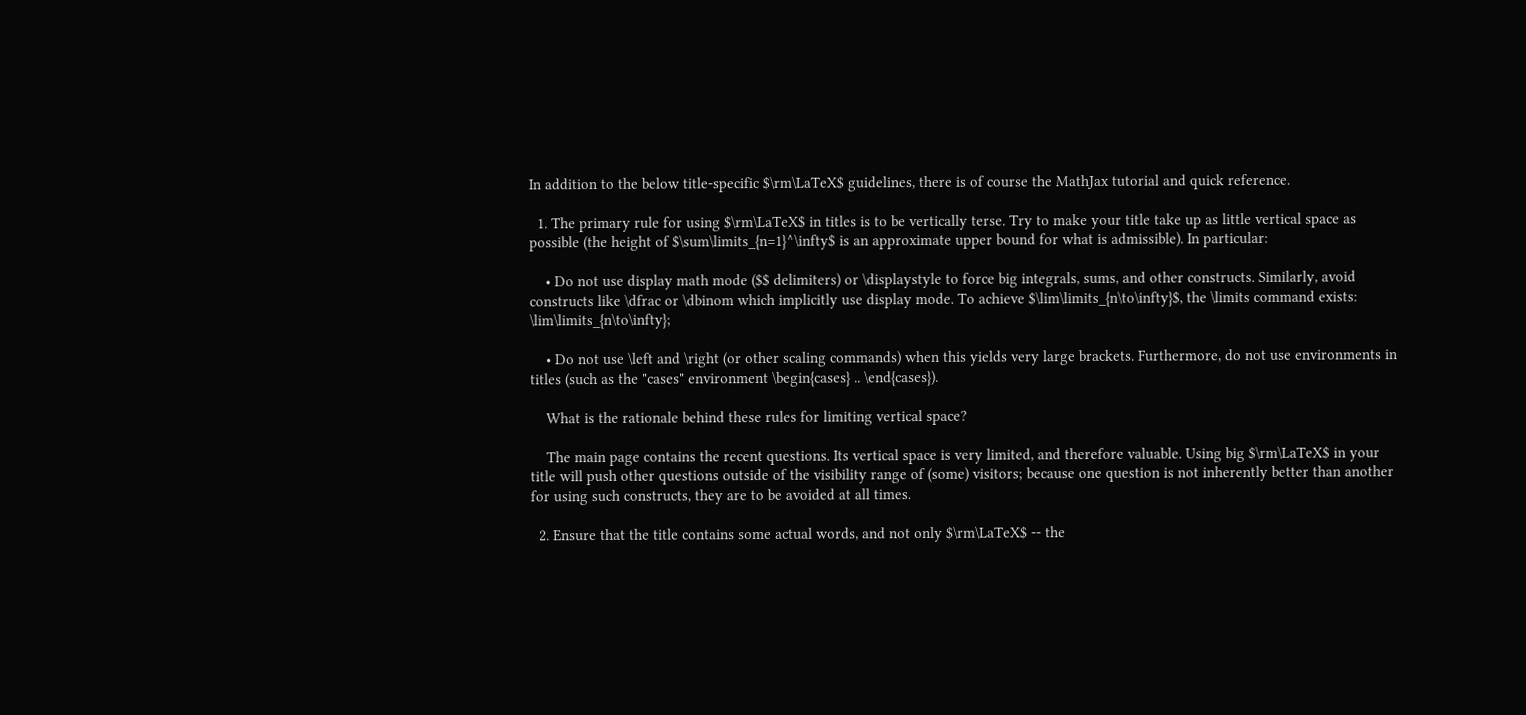In addition to the below title-specific $\rm\LaTeX$ guidelines, there is of course the MathJax tutorial and quick reference.

  1. The primary rule for using $\rm\LaTeX$ in titles is to be vertically terse. Try to make your title take up as little vertical space as possible (the height of $\sum\limits_{n=1}^\infty$ is an approximate upper bound for what is admissible). In particular:

    • Do not use display math mode ($$ delimiters) or \displaystyle to force big integrals, sums, and other constructs. Similarly, avoid constructs like \dfrac or \dbinom which implicitly use display mode. To achieve $\lim\limits_{n\to\infty}$, the \limits command exists: \lim\limits_{n\to\infty};

    • Do not use \left and \right (or other scaling commands) when this yields very large brackets. Furthermore, do not use environments in titles (such as the "cases" environment \begin{cases} .. \end{cases}).

    What is the rationale behind these rules for limiting vertical space?

    The main page contains the recent questions. Its vertical space is very limited, and therefore valuable. Using big $\rm\LaTeX$ in your title will push other questions outside of the visibility range of (some) visitors; because one question is not inherently better than another for using such constructs, they are to be avoided at all times.

  2. Ensure that the title contains some actual words, and not only $\rm\LaTeX$ -- the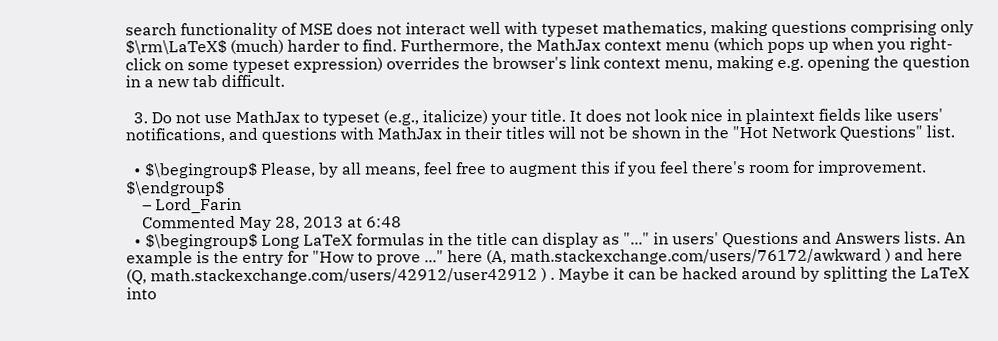search functionality of MSE does not interact well with typeset mathematics, making questions comprising only $\rm\LaTeX$ (much) harder to find. Furthermore, the MathJax context menu (which pops up when you right-click on some typeset expression) overrides the browser's link context menu, making e.g. opening the question in a new tab difficult.

  3. Do not use MathJax to typeset (e.g., italicize) your title. It does not look nice in plaintext fields like users' notifications, and questions with MathJax in their titles will not be shown in the "Hot Network Questions" list.

  • $\begingroup$ Please, by all means, feel free to augment this if you feel there's room for improvement. $\endgroup$
    – Lord_Farin
    Commented May 28, 2013 at 6:48
  • $\begingroup$ Long LaTeX formulas in the title can display as "..." in users' Questions and Answers lists. An example is the entry for "How to prove ..." here (A, math.stackexchange.com/users/76172/awkward ) and here (Q, math.stackexchange.com/users/42912/user42912 ) . Maybe it can be hacked around by splitting the LaTeX into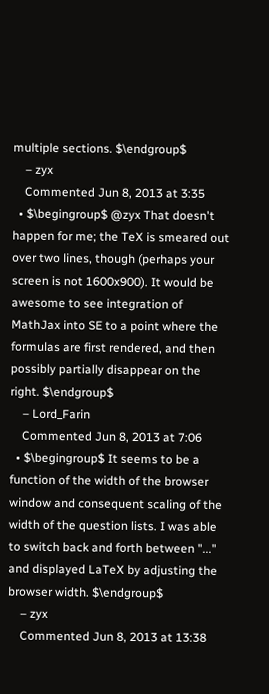multiple sections. $\endgroup$
    – zyx
    Commented Jun 8, 2013 at 3:35
  • $\begingroup$ @zyx That doesn't happen for me; the TeX is smeared out over two lines, though (perhaps your screen is not 1600x900). It would be awesome to see integration of MathJax into SE to a point where the formulas are first rendered, and then possibly partially disappear on the right. $\endgroup$
    – Lord_Farin
    Commented Jun 8, 2013 at 7:06
  • $\begingroup$ It seems to be a function of the width of the browser window and consequent scaling of the width of the question lists. I was able to switch back and forth between "..." and displayed LaTeX by adjusting the browser width. $\endgroup$
    – zyx
    Commented Jun 8, 2013 at 13:38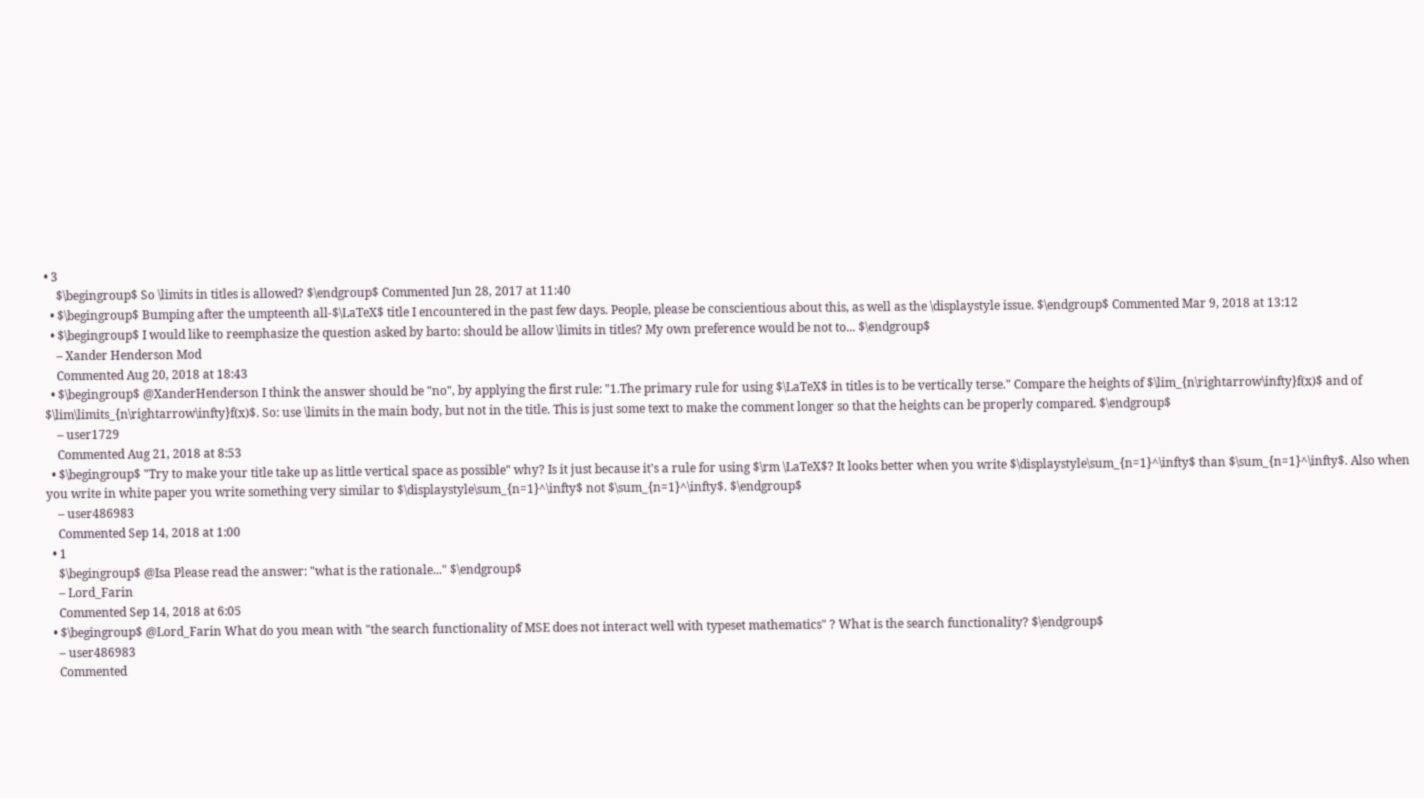• 3
    $\begingroup$ So \limits in titles is allowed? $\endgroup$ Commented Jun 28, 2017 at 11:40
  • $\begingroup$ Bumping after the umpteenth all-$\LaTeX$ title I encountered in the past few days. People, please be conscientious about this, as well as the \displaystyle issue. $\endgroup$ Commented Mar 9, 2018 at 13:12
  • $\begingroup$ I would like to reemphasize the question asked by barto: should be allow \limits in titles? My own preference would be not to... $\endgroup$
    – Xander Henderson Mod
    Commented Aug 20, 2018 at 18:43
  • $\begingroup$ @XanderHenderson I think the answer should be "no", by applying the first rule: "1.The primary rule for using $\LaTeX$ in titles is to be vertically terse." Compare the heights of $\lim_{n\rightarrow\infty}f(x)$ and of $\lim\limits_{n\rightarrow\infty}f(x)$. So: use \limits in the main body, but not in the title. This is just some text to make the comment longer so that the heights can be properly compared. $\endgroup$
    – user1729
    Commented Aug 21, 2018 at 8:53
  • $\begingroup$ "Try to make your title take up as little vertical space as possible" why? Is it just because it's a rule for using $\rm \LaTeX$? It looks better when you write $\displaystyle\sum_{n=1}^\infty$ than $\sum_{n=1}^\infty$. Also when you write in white paper you write something very similar to $\displaystyle\sum_{n=1}^\infty$ not $\sum_{n=1}^\infty$. $\endgroup$
    – user486983
    Commented Sep 14, 2018 at 1:00
  • 1
    $\begingroup$ @Isa Please read the answer: "what is the rationale..." $\endgroup$
    – Lord_Farin
    Commented Sep 14, 2018 at 6:05
  • $\begingroup$ @Lord_Farin What do you mean with "the search functionality of MSE does not interact well with typeset mathematics" ? What is the search functionality? $\endgroup$
    – user486983
    Commented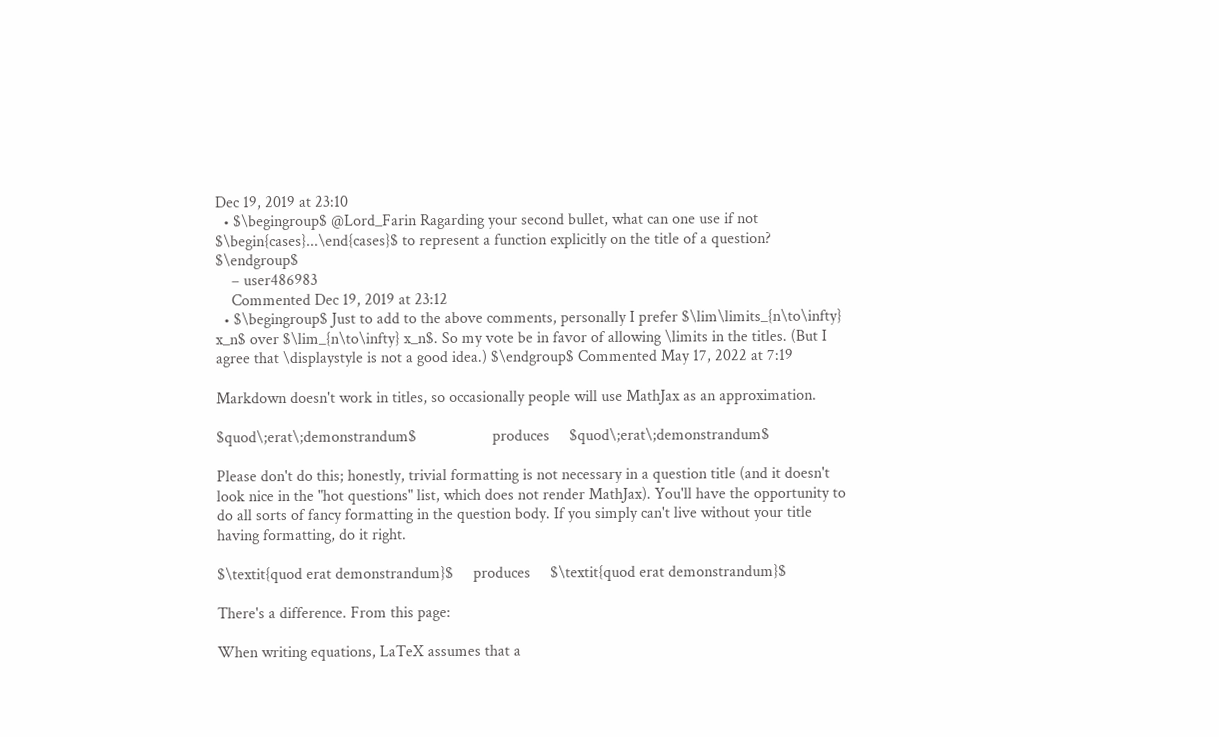Dec 19, 2019 at 23:10
  • $\begingroup$ @Lord_Farin Ragarding your second bullet, what can one use if not $\begin{cases}...\end{cases}$ to represent a function explicitly on the title of a question? $\endgroup$
    – user486983
    Commented Dec 19, 2019 at 23:12
  • $\begingroup$ Just to add to the above comments, personally I prefer $\lim\limits_{n\to\infty} x_n$ over $\lim_{n\to\infty} x_n$. So my vote be in favor of allowing \limits in the titles. (But I agree that \displaystyle is not a good idea.) $\endgroup$ Commented May 17, 2022 at 7:19

Markdown doesn't work in titles, so occasionally people will use MathJax as an approximation.

$quod\;erat\;demonstrandum$                   produces     $quod\;erat\;demonstrandum$

Please don't do this; honestly, trivial formatting is not necessary in a question title (and it doesn't look nice in the "hot questions" list, which does not render MathJax). You'll have the opportunity to do all sorts of fancy formatting in the question body. If you simply can't live without your title having formatting, do it right.

$\textit{quod erat demonstrandum}$     produces     $\textit{quod erat demonstrandum}$

There's a difference. From this page:

When writing equations, LaTeX assumes that a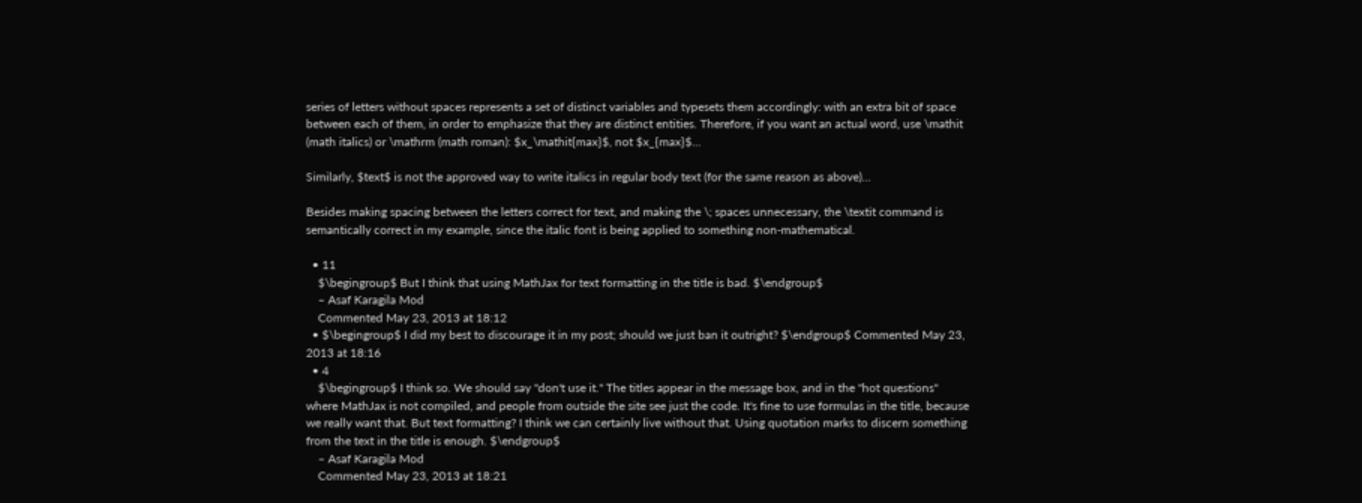series of letters without spaces represents a set of distinct variables and typesets them accordingly: with an extra bit of space between each of them, in order to emphasize that they are distinct entities. Therefore, if you want an actual word, use \mathit (math italics) or \mathrm (math roman): $x_\mathit{max}$, not $x_{max}$...

Similarly, $text$ is not the approved way to write italics in regular body text (for the same reason as above)...

Besides making spacing between the letters correct for text, and making the \; spaces unnecessary, the \textit command is semantically correct in my example, since the italic font is being applied to something non-mathematical.

  • 11
    $\begingroup$ But I think that using MathJax for text formatting in the title is bad. $\endgroup$
    – Asaf Karagila Mod
    Commented May 23, 2013 at 18:12
  • $\begingroup$ I did my best to discourage it in my post; should we just ban it outright? $\endgroup$ Commented May 23, 2013 at 18:16
  • 4
    $\begingroup$ I think so. We should say "don't use it." The titles appear in the message box, and in the "hot questions" where MathJax is not compiled, and people from outside the site see just the code. It's fine to use formulas in the title, because we really want that. But text formatting? I think we can certainly live without that. Using quotation marks to discern something from the text in the title is enough. $\endgroup$
    – Asaf Karagila Mod
    Commented May 23, 2013 at 18:21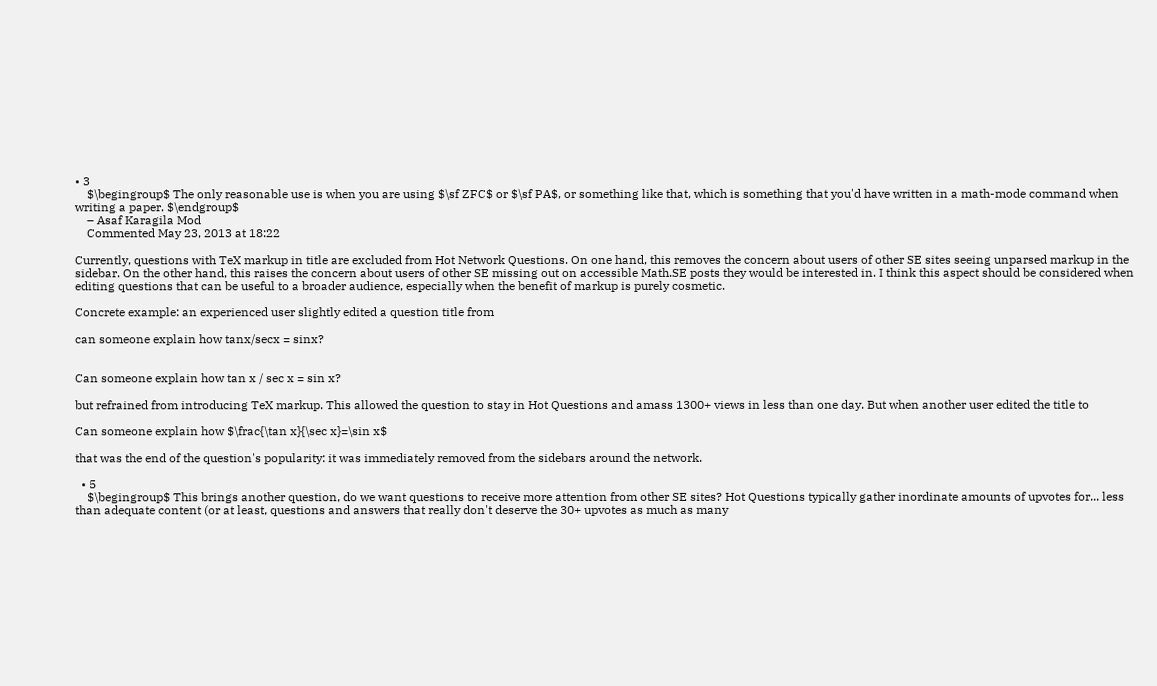• 3
    $\begingroup$ The only reasonable use is when you are using $\sf ZFC$ or $\sf PA$, or something like that, which is something that you'd have written in a math-mode command when writing a paper. $\endgroup$
    – Asaf Karagila Mod
    Commented May 23, 2013 at 18:22

Currently, questions with TeX markup in title are excluded from Hot Network Questions. On one hand, this removes the concern about users of other SE sites seeing unparsed markup in the sidebar. On the other hand, this raises the concern about users of other SE missing out on accessible Math.SE posts they would be interested in. I think this aspect should be considered when editing questions that can be useful to a broader audience, especially when the benefit of markup is purely cosmetic.

Concrete example: an experienced user slightly edited a question title from

can someone explain how tanx/secx = sinx?


Can someone explain how tan x / sec x = sin x?

but refrained from introducing TeX markup. This allowed the question to stay in Hot Questions and amass 1300+ views in less than one day. But when another user edited the title to

Can someone explain how $\frac{\tan x}{\sec x}=\sin x$

that was the end of the question's popularity: it was immediately removed from the sidebars around the network.

  • 5
    $\begingroup$ This brings another question, do we want questions to receive more attention from other SE sites? Hot Questions typically gather inordinate amounts of upvotes for... less than adequate content (or at least, questions and answers that really don't deserve the 30+ upvotes as much as many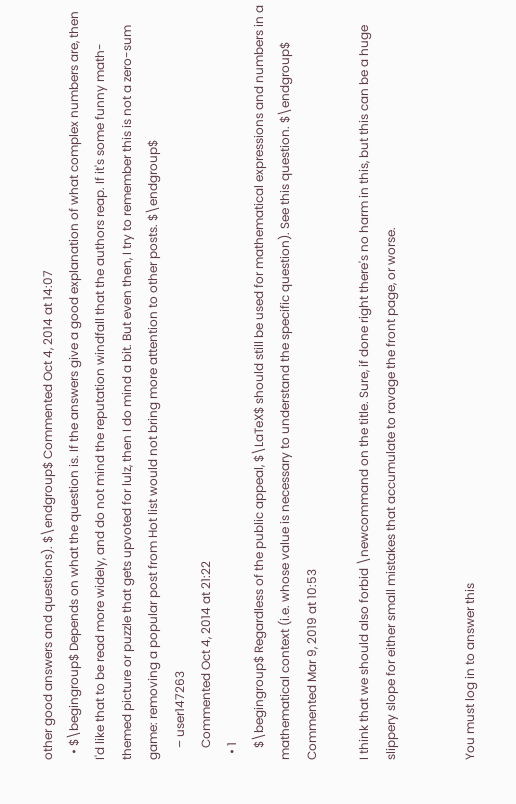other good answers and questions). $\endgroup$ Commented Oct 4, 2014 at 14:07
  • $\begingroup$ Depends on what the question is. If the answers give a good explanation of what complex numbers are, then I'd like that to be read more widely, and do not mind the reputation windfall that the authors reap. If it's some funny math-themed picture or puzzle that gets upvoted for lulz, then I do mind a bit. But even then, I try to remember this is not a zero-sum game: removing a popular post from Hot list would not bring more attention to other posts. $\endgroup$
    – user147263
    Commented Oct 4, 2014 at 21:22
  • 1
    $\begingroup$ Regardless of the public appeal, $\LaTeX$ should still be used for mathematical expressions and numbers in a mathematical context (i.e. whose value is necessary to understand the specific question). See this question. $\endgroup$ Commented Mar 9, 2019 at 10:53

I think that we should also forbid \newcommand on the title. Sure, if done right there's no harm in this, but this can be a huge slippery slope for either small mistakes that accumulate to ravage the front page, or worse.


You must log in to answer this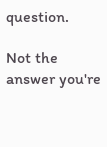question.

Not the answer you're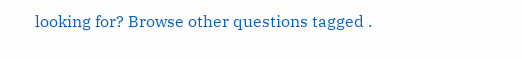looking for? Browse other questions tagged .